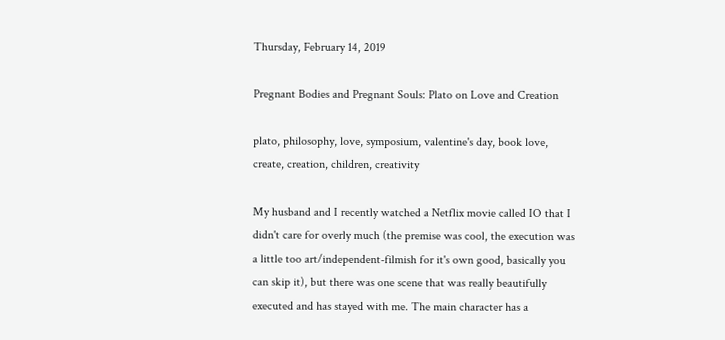Thursday, February 14, 2019

Pregnant Bodies and Pregnant Souls: Plato on Love and Creation

plato, philosophy, love, symposium, valentine's day, book love, create, creation, children, creativity

My husband and I recently watched a Netflix movie called IO that I didn't care for overly much (the premise was cool, the execution was a little too art/independent-filmish for it's own good, basically you can skip it), but there was one scene that was really beautifully executed and has stayed with me. The main character has a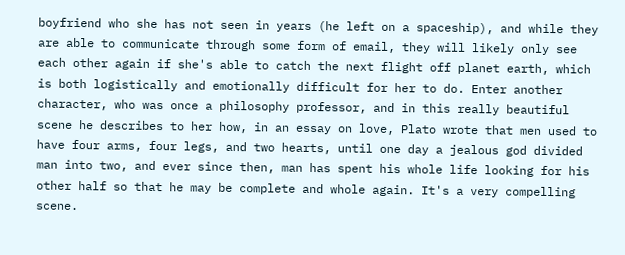boyfriend who she has not seen in years (he left on a spaceship), and while they are able to communicate through some form of email, they will likely only see each other again if she's able to catch the next flight off planet earth, which is both logistically and emotionally difficult for her to do. Enter another character, who was once a philosophy professor, and in this really beautiful scene he describes to her how, in an essay on love, Plato wrote that men used to have four arms, four legs, and two hearts, until one day a jealous god divided man into two, and ever since then, man has spent his whole life looking for his other half so that he may be complete and whole again. It's a very compelling scene.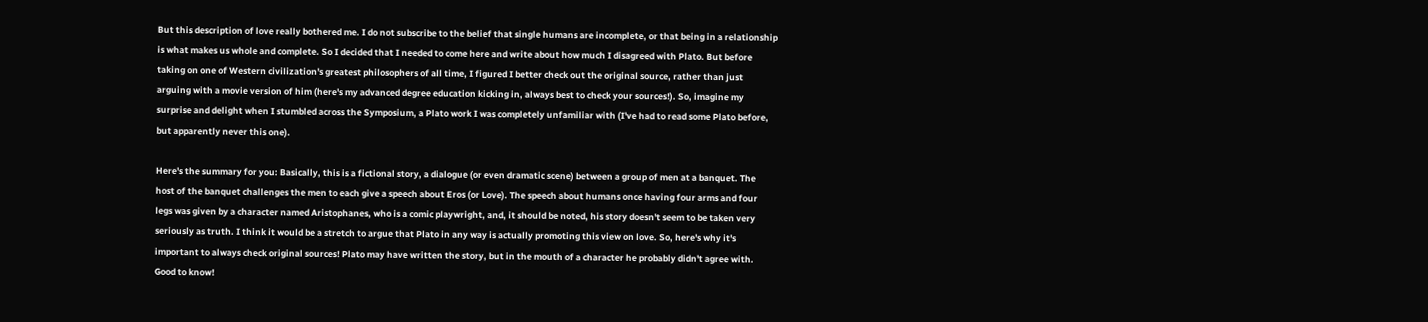But this description of love really bothered me. I do not subscribe to the belief that single humans are incomplete, or that being in a relationship is what makes us whole and complete. So I decided that I needed to come here and write about how much I disagreed with Plato. But before taking on one of Western civilization's greatest philosophers of all time, I figured I better check out the original source, rather than just arguing with a movie version of him (here's my advanced degree education kicking in, always best to check your sources!). So, imagine my surprise and delight when I stumbled across the Symposium, a Plato work I was completely unfamiliar with (I've had to read some Plato before, but apparently never this one).

Here's the summary for you: Basically, this is a fictional story, a dialogue (or even dramatic scene) between a group of men at a banquet. The host of the banquet challenges the men to each give a speech about Eros (or Love). The speech about humans once having four arms and four legs was given by a character named Aristophanes, who is a comic playwright, and, it should be noted, his story doesn't seem to be taken very seriously as truth. I think it would be a stretch to argue that Plato in any way is actually promoting this view on love. So, here's why it's important to always check original sources! Plato may have written the story, but in the mouth of a character he probably didn't agree with. Good to know!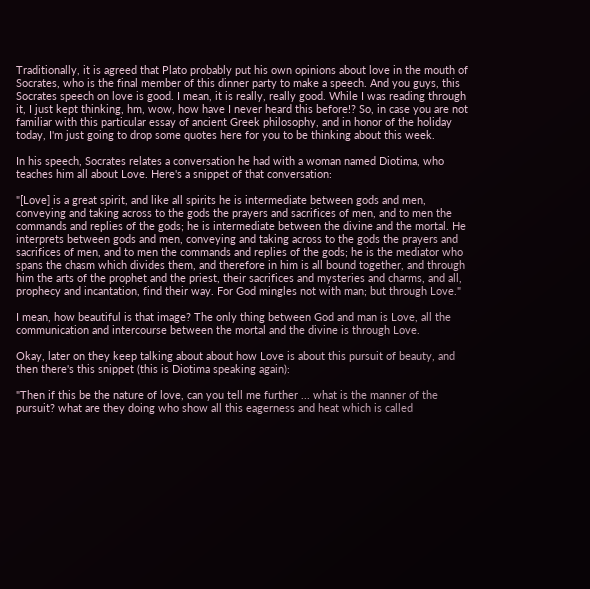Traditionally, it is agreed that Plato probably put his own opinions about love in the mouth of Socrates, who is the final member of this dinner party to make a speech. And you guys, this Socrates speech on love is good. I mean, it is really, really good. While I was reading through it, I just kept thinking, hm, wow, how have I never heard this before!? So, in case you are not familiar with this particular essay of ancient Greek philosophy, and in honor of the holiday today, I'm just going to drop some quotes here for you to be thinking about this week.

In his speech, Socrates relates a conversation he had with a woman named Diotima, who teaches him all about Love. Here's a snippet of that conversation:

"[Love] is a great spirit, and like all spirits he is intermediate between gods and men, conveying and taking across to the gods the prayers and sacrifices of men, and to men the commands and replies of the gods; he is intermediate between the divine and the mortal. He interprets between gods and men, conveying and taking across to the gods the prayers and sacrifices of men, and to men the commands and replies of the gods; he is the mediator who spans the chasm which divides them, and therefore in him is all bound together, and through him the arts of the prophet and the priest, their sacrifices and mysteries and charms, and all, prophecy and incantation, find their way. For God mingles not with man; but through Love."

I mean, how beautiful is that image? The only thing between God and man is Love, all the communication and intercourse between the mortal and the divine is through Love.

Okay, later on they keep talking about about how Love is about this pursuit of beauty, and then there's this snippet (this is Diotima speaking again):

"Then if this be the nature of love, can you tell me further ... what is the manner of the pursuit? what are they doing who show all this eagerness and heat which is called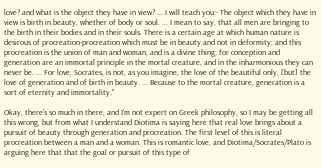love? and what is the object they have in view? ... I will teach you:- The object which they have in view is birth in beauty, whether of body or soul. ... I mean to say, that all men are bringing to the birth in their bodies and in their souls. There is a certain age at which human nature is desirous of procreation-procreation which must be in beauty and not in deformity; and this procreation is the union of man and woman, and is a divine thing; for conception and generation are an immortal principle in the mortal creature, and in the inharmonious they can never be. ... For love, Socrates, is not, as you imagine, the love of the beautiful only, [but] the love of generation and of birth in beauty. ... Because to the mortal creature, generation is a sort of eternity and immortality."

Okay, there's so much in there, and I'm not expert on Greek philosophy, so I may be getting all this wrong, but from what I understand Diotima is saying here that real love brings about a pursuit of beauty through generation and procreation. The first level of this is literal procreation between a man and a woman. This is romantic love, and Diotima/Socrates/Plato is arguing here that that the goal or pursuit of this type of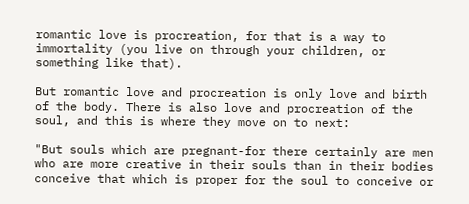romantic love is procreation, for that is a way to immortality (you live on through your children, or something like that).

But romantic love and procreation is only love and birth of the body. There is also love and procreation of the soul, and this is where they move on to next:

"But souls which are pregnant-for there certainly are men who are more creative in their souls than in their bodies conceive that which is proper for the soul to conceive or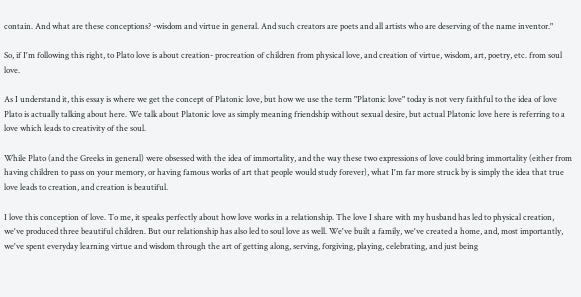contain. And what are these conceptions? -wisdom and virtue in general. And such creators are poets and all artists who are deserving of the name inventor."

So, if I'm following this right, to Plato love is about creation- procreation of children from physical love, and creation of virtue, wisdom, art, poetry, etc. from soul love.

As I understand it, this essay is where we get the concept of Platonic love, but how we use the term "Platonic love" today is not very faithful to the idea of love Plato is actually talking about here. We talk about Platonic love as simply meaning friendship without sexual desire, but actual Platonic love here is referring to a love which leads to creativity of the soul.

While Plato (and the Greeks in general) were obsessed with the idea of immortality, and the way these two expressions of love could bring immortality (either from having children to pass on your memory, or having famous works of art that people would study forever), what I'm far more struck by is simply the idea that true love leads to creation, and creation is beautiful.

I love this conception of love. To me, it speaks perfectly about how love works in a relationship. The love I share with my husband has led to physical creation, we've produced three beautiful children. But our relationship has also led to soul love as well. We've built a family, we've created a home, and, most importantly, we've spent everyday learning virtue and wisdom through the art of getting along, serving, forgiving, playing, celebrating, and just being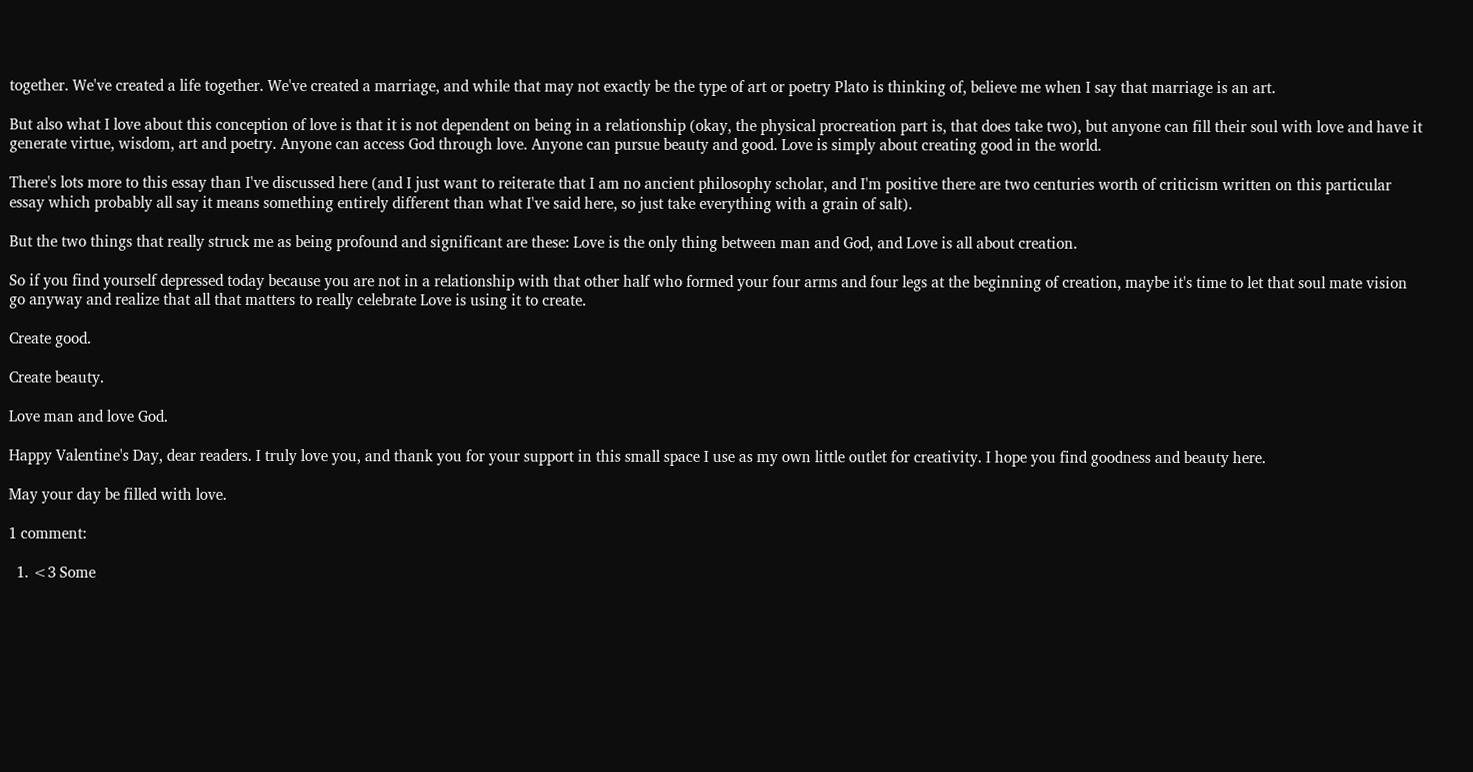together. We've created a life together. We've created a marriage, and while that may not exactly be the type of art or poetry Plato is thinking of, believe me when I say that marriage is an art.

But also what I love about this conception of love is that it is not dependent on being in a relationship (okay, the physical procreation part is, that does take two), but anyone can fill their soul with love and have it generate virtue, wisdom, art and poetry. Anyone can access God through love. Anyone can pursue beauty and good. Love is simply about creating good in the world.

There's lots more to this essay than I've discussed here (and I just want to reiterate that I am no ancient philosophy scholar, and I'm positive there are two centuries worth of criticism written on this particular essay which probably all say it means something entirely different than what I've said here, so just take everything with a grain of salt).

But the two things that really struck me as being profound and significant are these: Love is the only thing between man and God, and Love is all about creation.

So if you find yourself depressed today because you are not in a relationship with that other half who formed your four arms and four legs at the beginning of creation, maybe it's time to let that soul mate vision go anyway and realize that all that matters to really celebrate Love is using it to create.

Create good.

Create beauty.

Love man and love God.

Happy Valentine's Day, dear readers. I truly love you, and thank you for your support in this small space I use as my own little outlet for creativity. I hope you find goodness and beauty here.

May your day be filled with love.

1 comment:

  1. <3 Some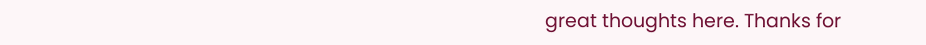great thoughts here. Thanks for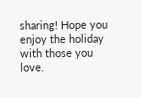sharing! Hope you enjoy the holiday with those you love.